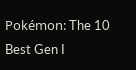Pokémon: The 10 Best Gen I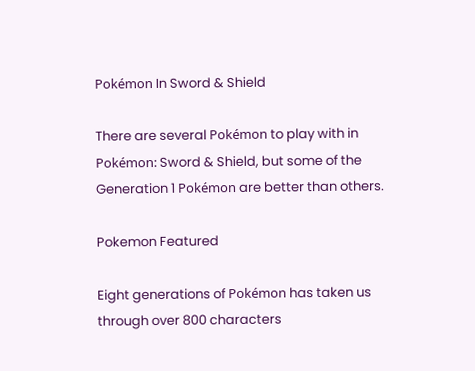Pokémon In Sword & Shield

There are several Pokémon to play with in Pokémon: Sword & Shield, but some of the Generation 1 Pokémon are better than others.

Pokemon Featured

Eight generations of Pokémon has taken us through over 800 characters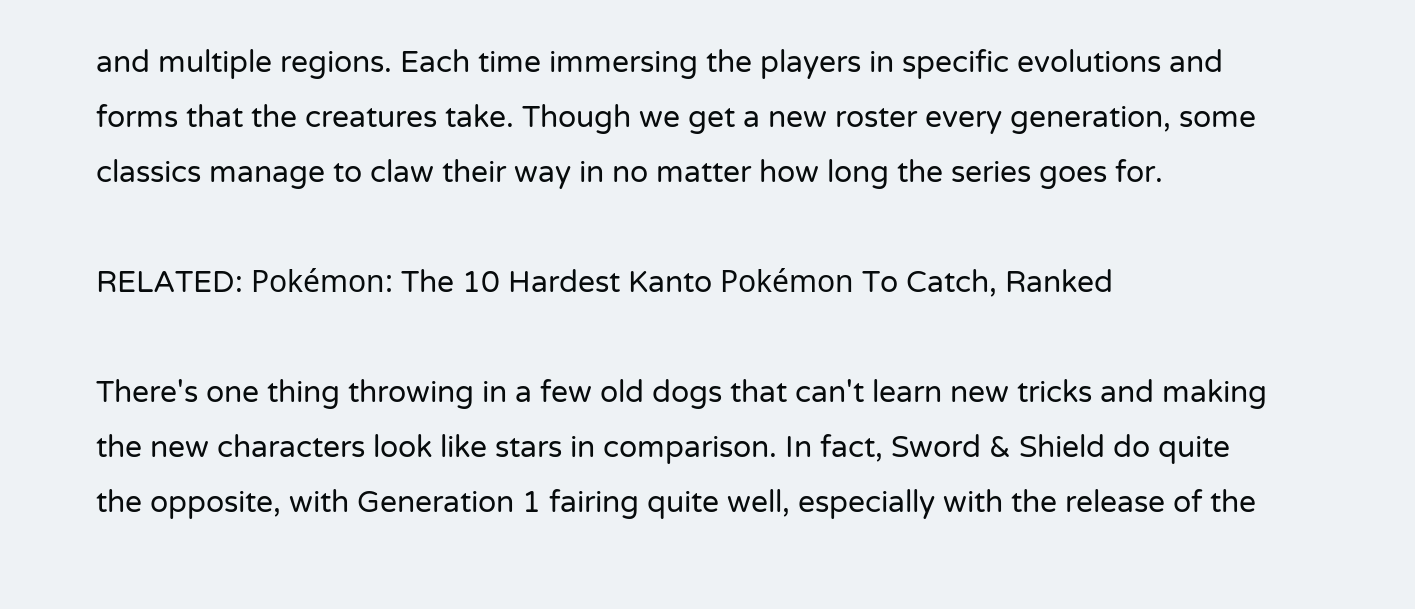and multiple regions. Each time immersing the players in specific evolutions and forms that the creatures take. Though we get a new roster every generation, some classics manage to claw their way in no matter how long the series goes for.

RELATED: Pokémon: The 10 Hardest Kanto Pokémon To Catch, Ranked

There's one thing throwing in a few old dogs that can't learn new tricks and making the new characters look like stars in comparison. In fact, Sword & Shield do quite the opposite, with Generation 1 fairing quite well, especially with the release of the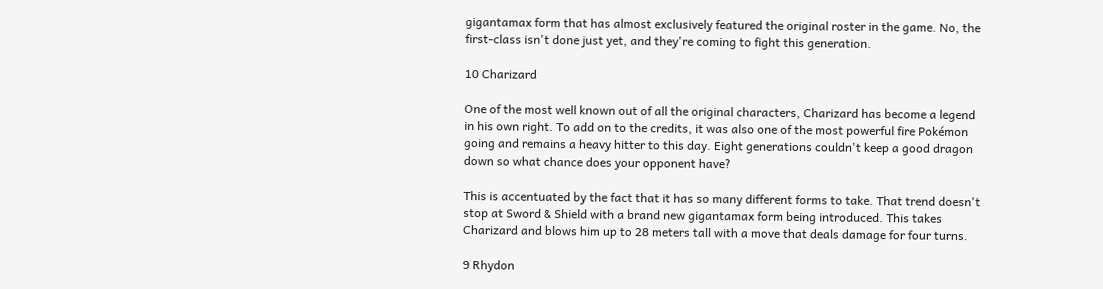gigantamax form that has almost exclusively featured the original roster in the game. No, the first-class isn't done just yet, and they're coming to fight this generation.

10 Charizard

One of the most well known out of all the original characters, Charizard has become a legend in his own right. To add on to the credits, it was also one of the most powerful fire Pokémon going and remains a heavy hitter to this day. Eight generations couldn't keep a good dragon down so what chance does your opponent have?

This is accentuated by the fact that it has so many different forms to take. That trend doesn't stop at Sword & Shield with a brand new gigantamax form being introduced. This takes Charizard and blows him up to 28 meters tall with a move that deals damage for four turns.

9 Rhydon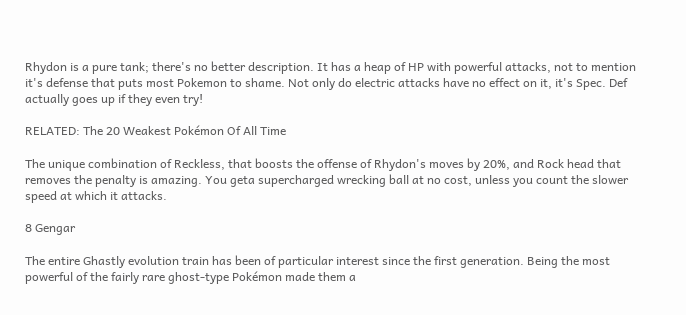Rhydon is a pure tank; there's no better description. It has a heap of HP with powerful attacks, not to mention it's defense that puts most Pokemon to shame. Not only do electric attacks have no effect on it, it's Spec. Def actually goes up if they even try!

RELATED: The 20 Weakest Pokémon Of All Time

The unique combination of Reckless, that boosts the offense of Rhydon's moves by 20%, and Rock head that removes the penalty is amazing. You geta supercharged wrecking ball at no cost, unless you count the slower speed at which it attacks.

8 Gengar

The entire Ghastly evolution train has been of particular interest since the first generation. Being the most powerful of the fairly rare ghost-type Pokémon made them a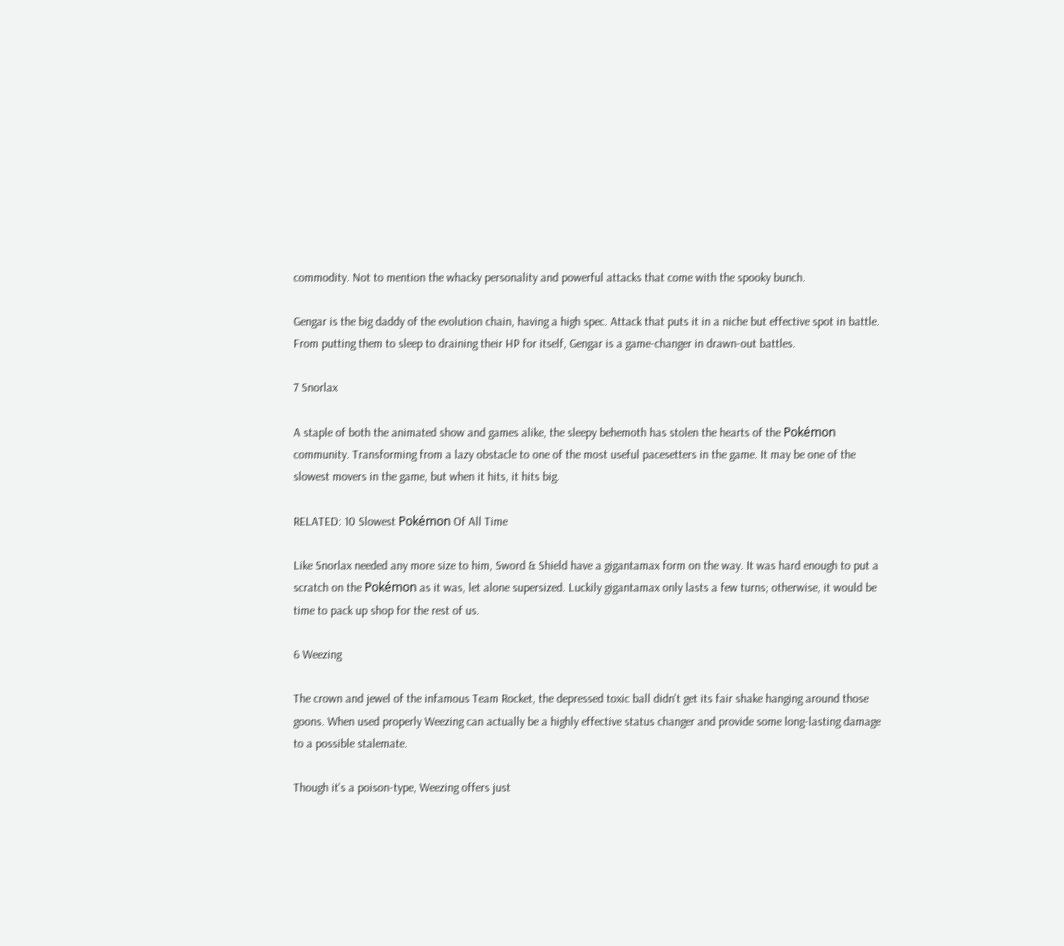commodity. Not to mention the whacky personality and powerful attacks that come with the spooky bunch.

Gengar is the big daddy of the evolution chain, having a high spec. Attack that puts it in a niche but effective spot in battle. From putting them to sleep to draining their HP for itself, Gengar is a game-changer in drawn-out battles.

7 Snorlax

A staple of both the animated show and games alike, the sleepy behemoth has stolen the hearts of the Pokémon community. Transforming from a lazy obstacle to one of the most useful pacesetters in the game. It may be one of the slowest movers in the game, but when it hits, it hits big.

RELATED: 10 Slowest Pokémon Of All Time

Like Snorlax needed any more size to him, Sword & Shield have a gigantamax form on the way. It was hard enough to put a scratch on the Pokémon as it was, let alone supersized. Luckily gigantamax only lasts a few turns; otherwise, it would be time to pack up shop for the rest of us.

6 Weezing

The crown and jewel of the infamous Team Rocket, the depressed toxic ball didn't get its fair shake hanging around those goons. When used properly Weezing can actually be a highly effective status changer and provide some long-lasting damage to a possible stalemate.

Though it's a poison-type, Weezing offers just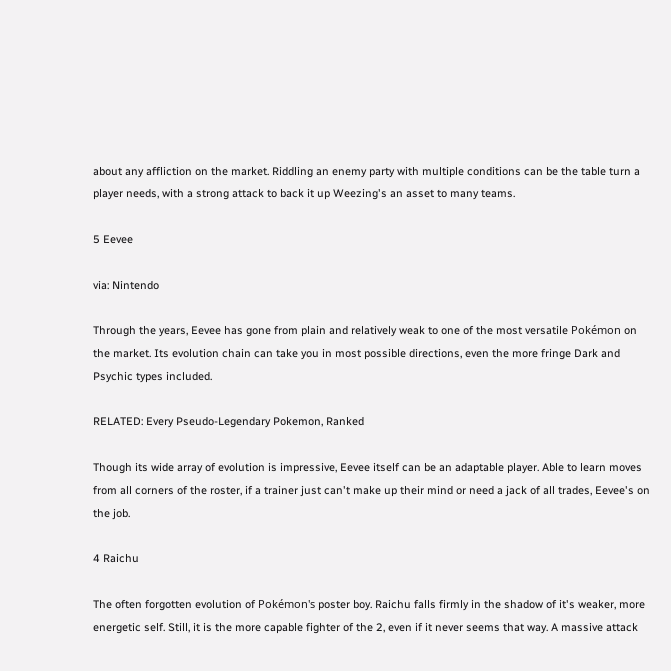about any affliction on the market. Riddling an enemy party with multiple conditions can be the table turn a player needs, with a strong attack to back it up Weezing's an asset to many teams.

5 Eevee

via: Nintendo

Through the years, Eevee has gone from plain and relatively weak to one of the most versatile Pokémon on the market. Its evolution chain can take you in most possible directions, even the more fringe Dark and Psychic types included.

RELATED: Every Pseudo-Legendary Pokemon, Ranked

Though its wide array of evolution is impressive, Eevee itself can be an adaptable player. Able to learn moves from all corners of the roster, if a trainer just can't make up their mind or need a jack of all trades, Eevee's on the job.

4 Raichu

The often forgotten evolution of Pokémon's poster boy. Raichu falls firmly in the shadow of it's weaker, more energetic self. Still, it is the more capable fighter of the 2, even if it never seems that way. A massive attack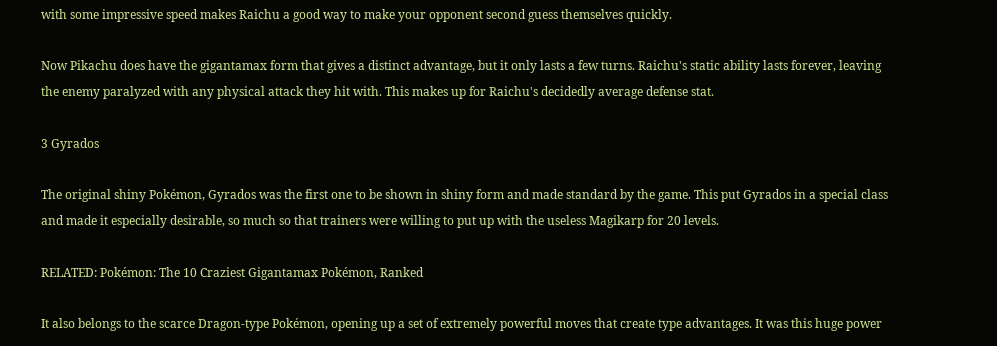with some impressive speed makes Raichu a good way to make your opponent second guess themselves quickly.

Now Pikachu does have the gigantamax form that gives a distinct advantage, but it only lasts a few turns. Raichu's static ability lasts forever, leaving the enemy paralyzed with any physical attack they hit with. This makes up for Raichu's decidedly average defense stat.

3 Gyrados

The original shiny Pokémon, Gyrados was the first one to be shown in shiny form and made standard by the game. This put Gyrados in a special class and made it especially desirable, so much so that trainers were willing to put up with the useless Magikarp for 20 levels.

RELATED: Pokémon: The 10 Craziest Gigantamax Pokémon, Ranked

It also belongs to the scarce Dragon-type Pokémon, opening up a set of extremely powerful moves that create type advantages. It was this huge power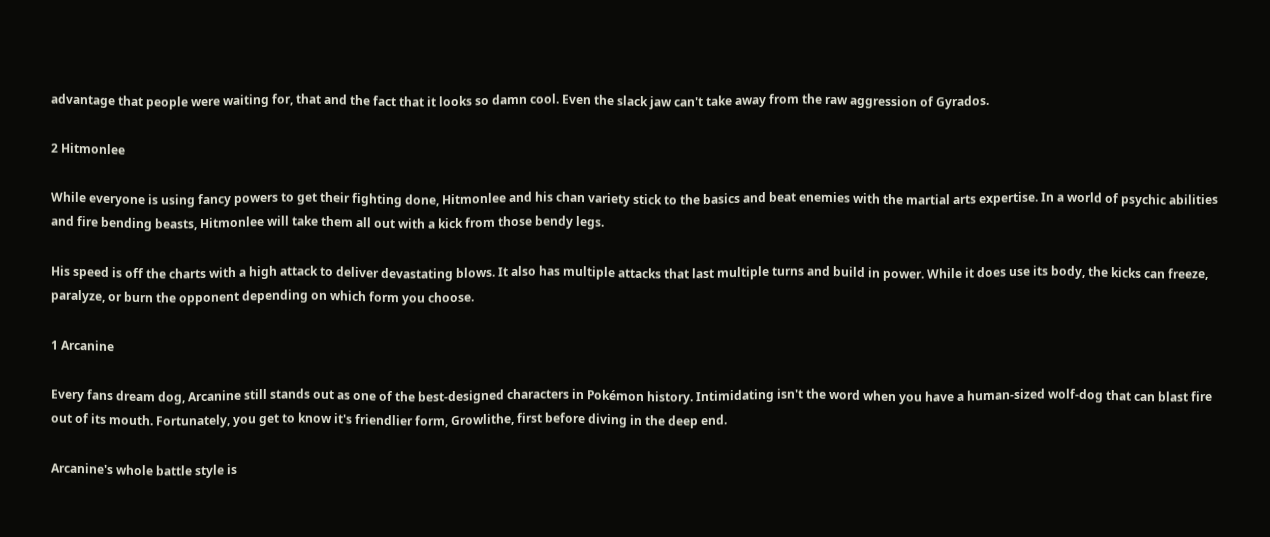advantage that people were waiting for, that and the fact that it looks so damn cool. Even the slack jaw can't take away from the raw aggression of Gyrados.

2 Hitmonlee

While everyone is using fancy powers to get their fighting done, Hitmonlee and his chan variety stick to the basics and beat enemies with the martial arts expertise. In a world of psychic abilities and fire bending beasts, Hitmonlee will take them all out with a kick from those bendy legs.

His speed is off the charts with a high attack to deliver devastating blows. It also has multiple attacks that last multiple turns and build in power. While it does use its body, the kicks can freeze, paralyze, or burn the opponent depending on which form you choose.

1 Arcanine

Every fans dream dog, Arcanine still stands out as one of the best-designed characters in Pokémon history. Intimidating isn't the word when you have a human-sized wolf-dog that can blast fire out of its mouth. Fortunately, you get to know it's friendlier form, Growlithe, first before diving in the deep end.

Arcanine's whole battle style is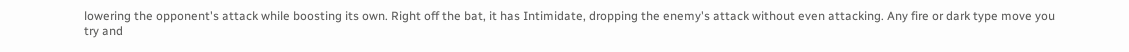lowering the opponent's attack while boosting its own. Right off the bat, it has Intimidate, dropping the enemy's attack without even attacking. Any fire or dark type move you try and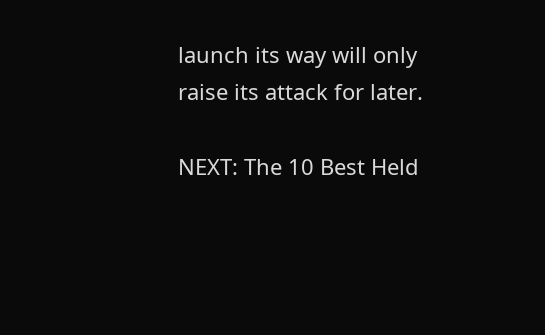launch its way will only raise its attack for later.

NEXT: The 10 Best Held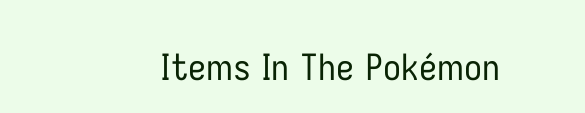Items In The Pokémon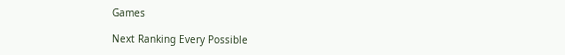Games

Next Ranking Every Possible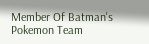Member Of Batman's Pokemon Team